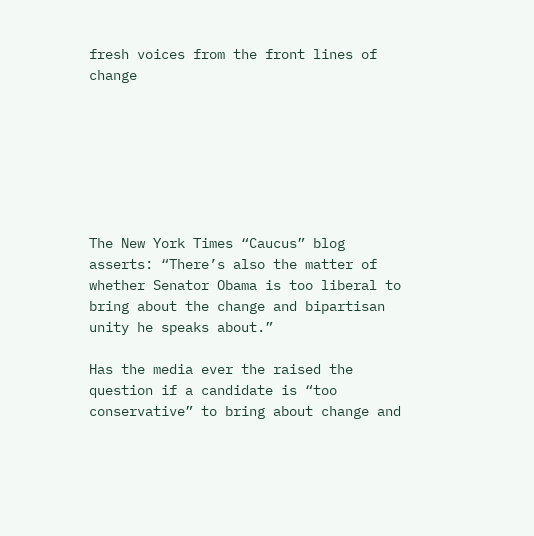fresh voices from the front lines of change







The New York Times “Caucus” blog asserts: “There’s also the matter of whether Senator Obama is too liberal to bring about the change and bipartisan unity he speaks about.”

Has the media ever the raised the question if a candidate is “too conservative” to bring about change and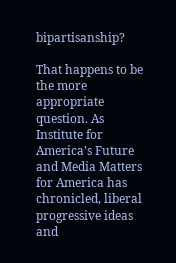bipartisanship?

That happens to be the more appropriate question. As Institute for America’s Future and Media Matters for America has chronicled, liberal progressive ideas and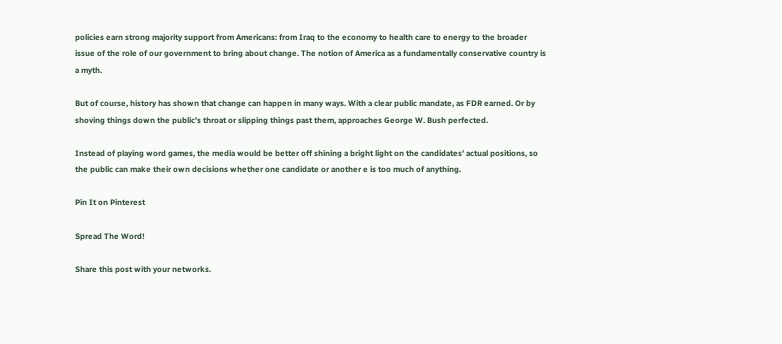policies earn strong majority support from Americans: from Iraq to the economy to health care to energy to the broader issue of the role of our government to bring about change. The notion of America as a fundamentally conservative country is a myth.

But of course, history has shown that change can happen in many ways. With a clear public mandate, as FDR earned. Or by shoving things down the public’s throat or slipping things past them, approaches George W. Bush perfected.

Instead of playing word games, the media would be better off shining a bright light on the candidates’ actual positions, so the public can make their own decisions whether one candidate or another e is too much of anything.

Pin It on Pinterest

Spread The Word!

Share this post with your networks.